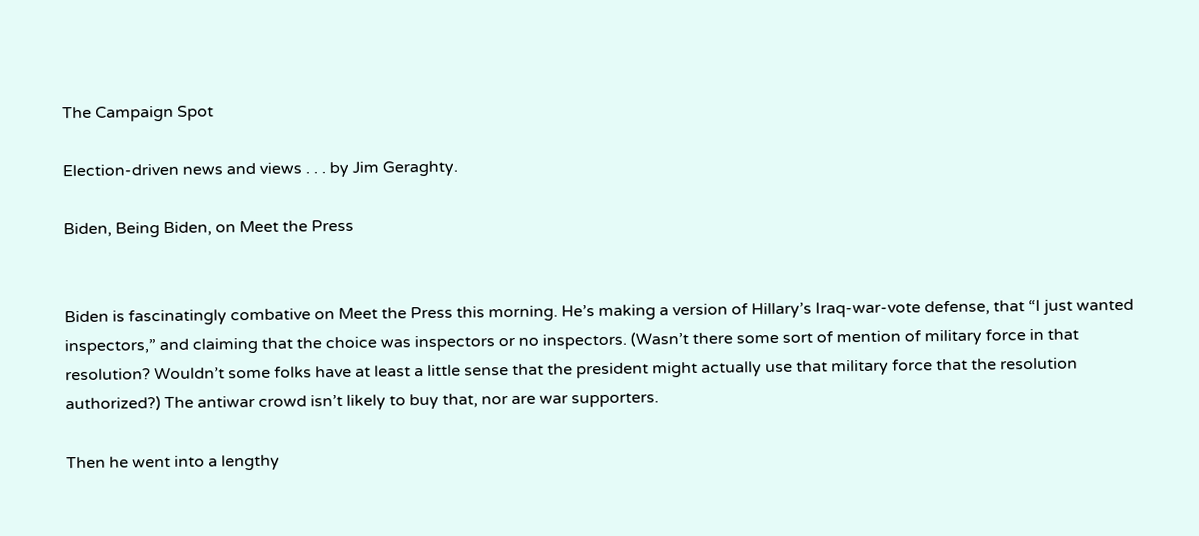The Campaign Spot

Election-driven news and views . . . by Jim Geraghty.

Biden, Being Biden, on Meet the Press


Biden is fascinatingly combative on Meet the Press this morning. He’s making a version of Hillary’s Iraq-war-vote defense, that “I just wanted inspectors,” and claiming that the choice was inspectors or no inspectors. (Wasn’t there some sort of mention of military force in that resolution? Wouldn’t some folks have at least a little sense that the president might actually use that military force that the resolution authorized?) The antiwar crowd isn’t likely to buy that, nor are war supporters.

Then he went into a lengthy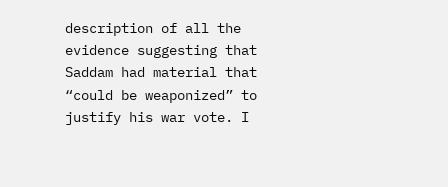description of all the evidence suggesting that Saddam had material that “could be weaponized” to justify his war vote. I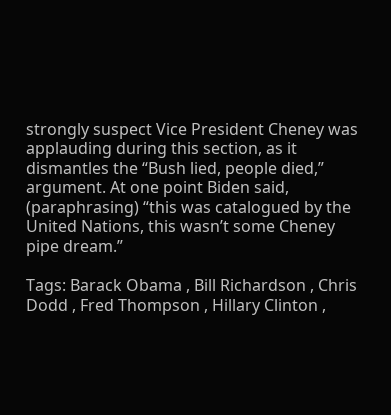strongly suspect Vice President Cheney was applauding during this section, as it dismantles the “Bush lied, people died,” argument. At one point Biden said, (paraphrasing) “this was catalogued by the United Nations, this wasn’t some Cheney pipe dream.”

Tags: Barack Obama , Bill Richardson , Chris Dodd , Fred Thompson , Hillary Clinton ,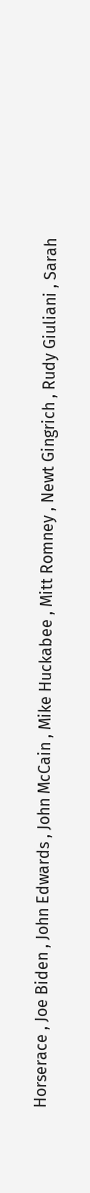Horserace , Joe Biden , John Edwards , John McCain , Mike Huckabee , Mitt Romney , Newt Gingrich , Rudy Giuliani , Sarah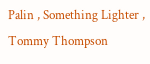Palin , Something Lighter , Tommy Thompson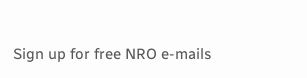Sign up for free NRO e-mails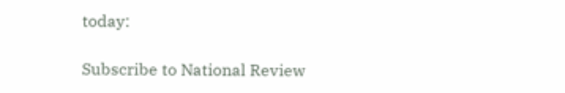today:

Subscribe to National Review